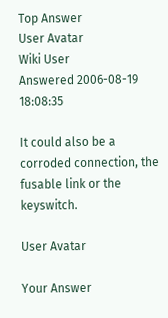Top Answer
User Avatar
Wiki User
Answered 2006-08-19 18:08:35

It could also be a corroded connection, the fusable link or the keyswitch.

User Avatar

Your Answer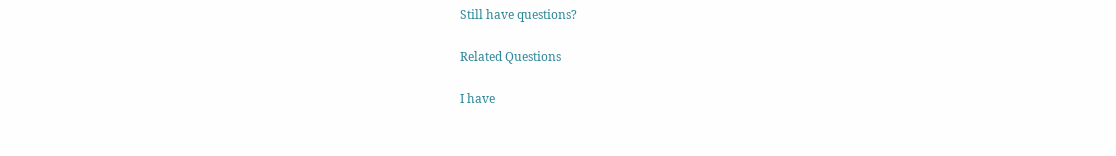Still have questions?

Related Questions

I have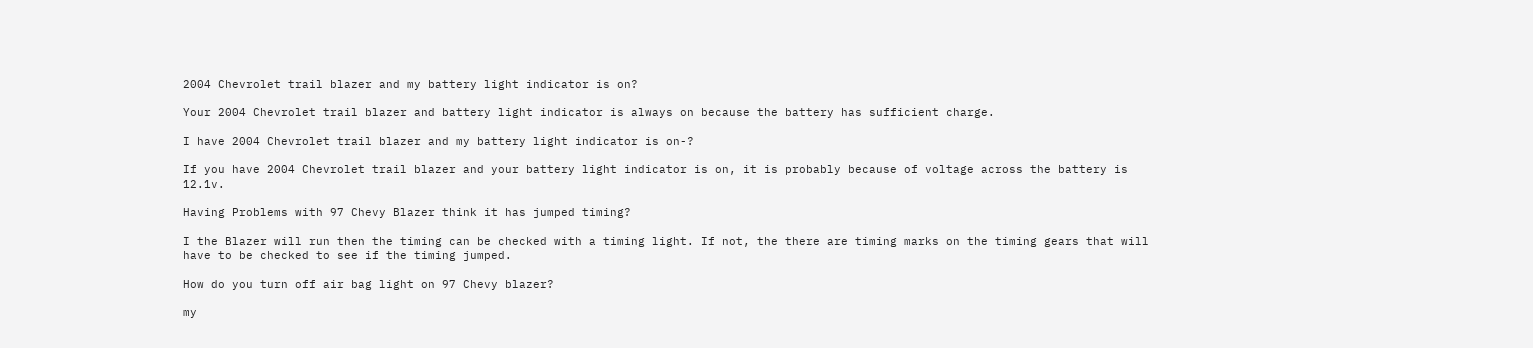2004 Chevrolet trail blazer and my battery light indicator is on?

Your 2004 Chevrolet trail blazer and battery light indicator is always on because the battery has sufficient charge.

I have 2004 Chevrolet trail blazer and my battery light indicator is on-?

If you have 2004 Chevrolet trail blazer and your battery light indicator is on, it is probably because of voltage across the battery is 12.1v.

Having Problems with 97 Chevy Blazer think it has jumped timing?

I the Blazer will run then the timing can be checked with a timing light. If not, the there are timing marks on the timing gears that will have to be checked to see if the timing jumped.

How do you turn off air bag light on 97 Chevy blazer?

my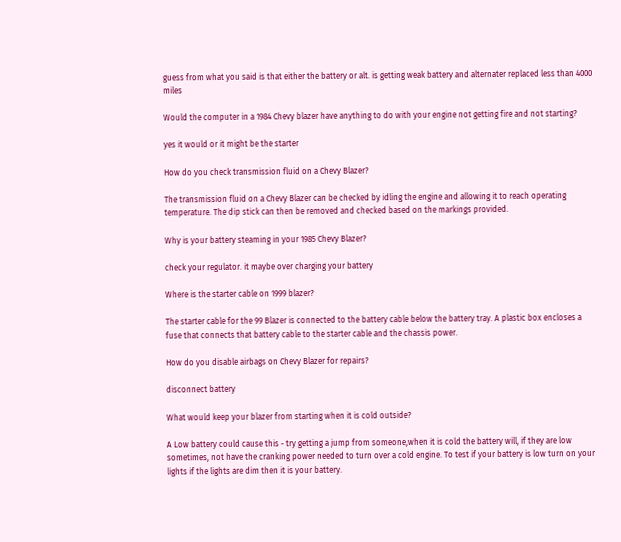guess from what you said is that either the battery or alt. is getting weak battery and alternater replaced less than 4000 miles

Would the computer in a 1984 Chevy blazer have anything to do with your engine not getting fire and not starting?

yes it would or it might be the starter

How do you check transmission fluid on a Chevy Blazer?

The transmission fluid on a Chevy Blazer can be checked by idling the engine and allowing it to reach operating temperature. The dip stick can then be removed and checked based on the markings provided.

Why is your battery steaming in your 1985 Chevy Blazer?

check your regulator. it maybe over charging your battery

Where is the starter cable on 1999 blazer?

The starter cable for the 99 Blazer is connected to the battery cable below the battery tray. A plastic box encloses a fuse that connects that battery cable to the starter cable and the chassis power.

How do you disable airbags on Chevy Blazer for repairs?

disconnect battery

What would keep your blazer from starting when it is cold outside?

A Low battery could cause this - try getting a jump from someone,when it is cold the battery will, if they are low sometimes, not have the cranking power needed to turn over a cold engine. To test if your battery is low turn on your lights if the lights are dim then it is your battery.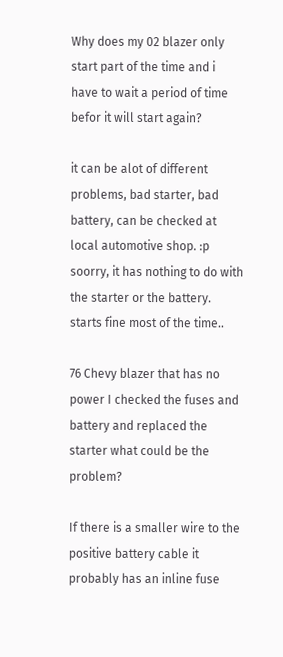Why does my 02 blazer only start part of the time and i have to wait a period of time befor it will start again?

it can be alot of different problems, bad starter, bad battery, can be checked at local automotive shop. :p soorry, it has nothing to do with the starter or the battery. starts fine most of the time..

76 Chevy blazer that has no power I checked the fuses and battery and replaced the starter what could be the problem?

If there is a smaller wire to the positive battery cable it probably has an inline fuse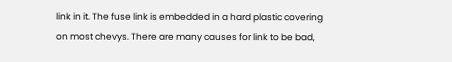link in it. The fuse link is embedded in a hard plastic covering on most chevys. There are many causes for link to be bad,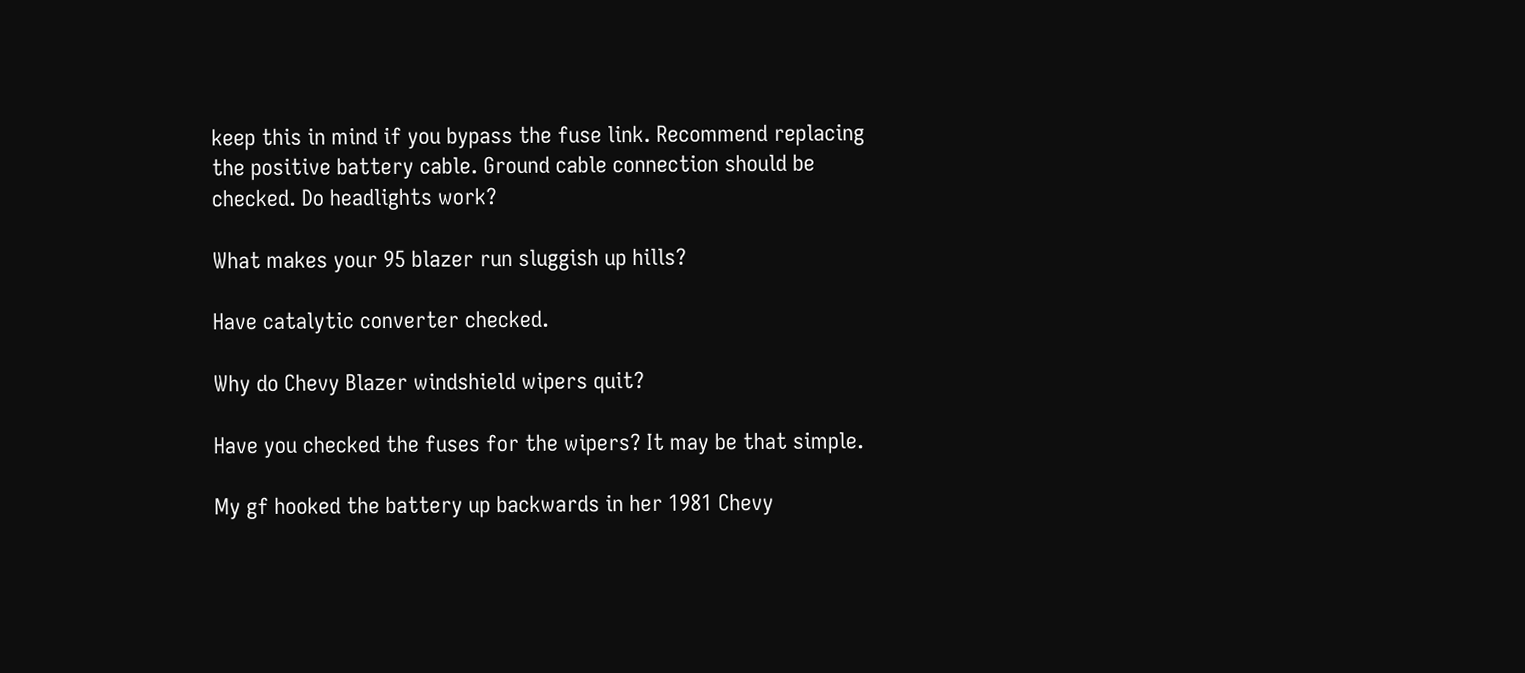keep this in mind if you bypass the fuse link. Recommend replacing the positive battery cable. Ground cable connection should be checked. Do headlights work?

What makes your 95 blazer run sluggish up hills?

Have catalytic converter checked.

Why do Chevy Blazer windshield wipers quit?

Have you checked the fuses for the wipers? It may be that simple.

My gf hooked the battery up backwards in her 1981 Chevy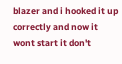blazer and i hooked it up correctly and now it wont start it don't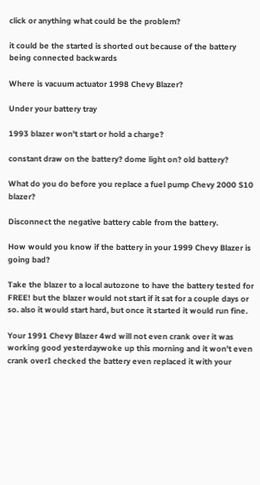click or anything what could be the problem?

it could be the started is shorted out because of the battery being connected backwards

Where is vacuum actuator 1998 Chevy Blazer?

Under your battery tray

1993 blazer won't start or hold a charge?

constant draw on the battery? dome light on? old battery?

What do you do before you replace a fuel pump Chevy 2000 S10 blazer?

Disconnect the negative battery cable from the battery.

How would you know if the battery in your 1999 Chevy Blazer is going bad?

Take the blazer to a local autozone to have the battery tested for FREE! but the blazer would not start if it sat for a couple days or so. also it would start hard, but once it started it would run fine.

Your 1991 Chevy Blazer 4wd will not even crank over it was working good yesterdaywoke up this morning and it won't even crank overI checked the battery even replaced it with your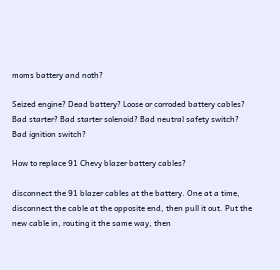moms battery and noth?

Seized engine? Dead battery? Loose or corroded battery cables? Bad starter? Bad starter solenoid? Bad neutral safety switch? Bad ignition switch?

How to replace 91 Chevy blazer battery cables?

disconnect the 91 blazer cables at the battery. One at a time, disconnect the cable at the opposite end, then pull it out. Put the new cable in, routing it the same way, then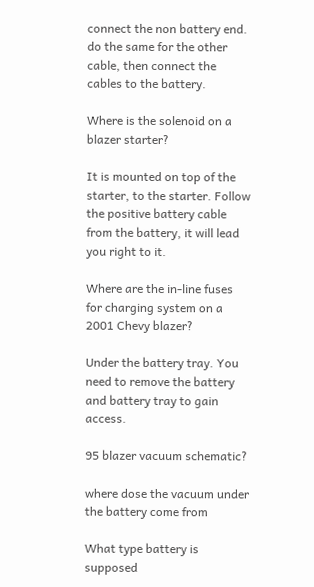connect the non battery end. do the same for the other cable, then connect the cables to the battery.

Where is the solenoid on a blazer starter?

It is mounted on top of the starter, to the starter. Follow the positive battery cable from the battery, it will lead you right to it.

Where are the in-line fuses for charging system on a 2001 Chevy blazer?

Under the battery tray. You need to remove the battery and battery tray to gain access.

95 blazer vacuum schematic?

where dose the vacuum under the battery come from

What type battery is supposed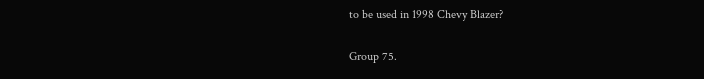to be used in 1998 Chevy Blazer?

Group 75.